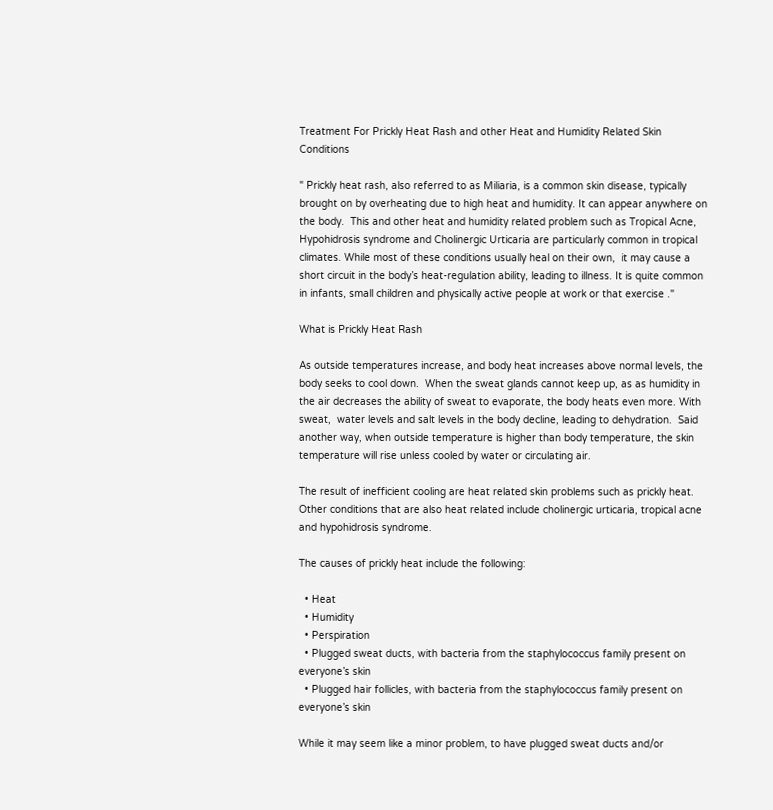Treatment For Prickly Heat Rash and other Heat and Humidity Related Skin Conditions

" Prickly heat rash, also referred to as Miliaria, is a common skin disease, typically brought on by overheating due to high heat and humidity. It can appear anywhere on the body.  This and other heat and humidity related problem such as Tropical Acne, Hypohidrosis syndrome and Cholinergic Urticaria are particularly common in tropical climates. While most of these conditions usually heal on their own,  it may cause a short circuit in the body’s heat-regulation ability, leading to illness. It is quite common in infants, small children and physically active people at work or that exercise ."

What is Prickly Heat Rash

As outside temperatures increase, and body heat increases above normal levels, the body seeks to cool down.  When the sweat glands cannot keep up, as as humidity in the air decreases the ability of sweat to evaporate, the body heats even more. With sweat,  water levels and salt levels in the body decline, leading to dehydration.  Said another way, when outside temperature is higher than body temperature, the skin temperature will rise unless cooled by water or circulating air.

The result of inefficient cooling are heat related skin problems such as prickly heat.  Other conditions that are also heat related include cholinergic urticaria, tropical acne and hypohidrosis syndrome.

The causes of prickly heat include the following:

  • Heat
  • Humidity
  • Perspiration
  • Plugged sweat ducts, with bacteria from the staphylococcus family present on everyone’s skin
  • Plugged hair follicles, with bacteria from the staphylococcus family present on everyone’s skin

While it may seem like a minor problem, to have plugged sweat ducts and/or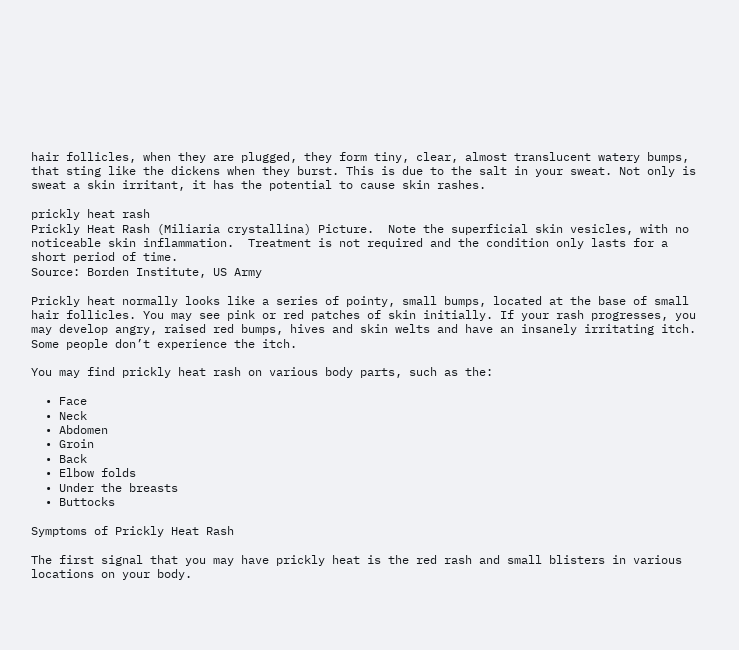hair follicles, when they are plugged, they form tiny, clear, almost translucent watery bumps, that sting like the dickens when they burst. This is due to the salt in your sweat. Not only is sweat a skin irritant, it has the potential to cause skin rashes.

prickly heat rash
Prickly Heat Rash (Miliaria crystallina) Picture.  Note the superficial skin vesicles, with no noticeable skin inflammation.  Treatment is not required and the condition only lasts for a short period of time.
Source: Borden Institute, US Army

Prickly heat normally looks like a series of pointy, small bumps, located at the base of small hair follicles. You may see pink or red patches of skin initially. If your rash progresses, you may develop angry, raised red bumps, hives and skin welts and have an insanely irritating itch. Some people don’t experience the itch.

You may find prickly heat rash on various body parts, such as the:

  • Face
  • Neck
  • Abdomen
  • Groin
  • Back
  • Elbow folds
  • Under the breasts
  • Buttocks

Symptoms of Prickly Heat Rash

The first signal that you may have prickly heat is the red rash and small blisters in various locations on your body.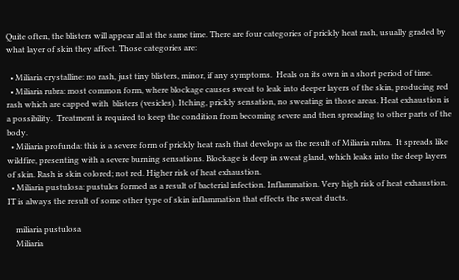Quite often, the blisters will appear all at the same time. There are four categories of prickly heat rash, usually graded by what layer of skin they affect. Those categories are:

  • Miliaria crystalline: no rash, just tiny blisters, minor, if any symptoms.  Heals on its own in a short period of time.
  • Miliaria rubra: most common form, where blockage causes sweat to leak into deeper layers of the skin, producing red rash which are capped with  blisters (vesicles). Itching, prickly sensation, no sweating in those areas. Heat exhaustion is a possibility.  Treatment is required to keep the condition from becoming severe and then spreading to other parts of the body.
  • Miliaria profunda: this is a severe form of prickly heat rash that develops as the result of Miliaria rubra.  It spreads like wildfire, presenting with a severe burning sensations. Blockage is deep in sweat gland, which leaks into the deep layers of skin. Rash is skin colored; not red. Higher risk of heat exhaustion.
  • Miliaria pustulosa: pustules formed as a result of bacterial infection. Inflammation. Very high risk of heat exhaustion.  IT is always the result of some other type of skin inflammation that effects the sweat ducts.

    miliaria pustulosa
    Miliaria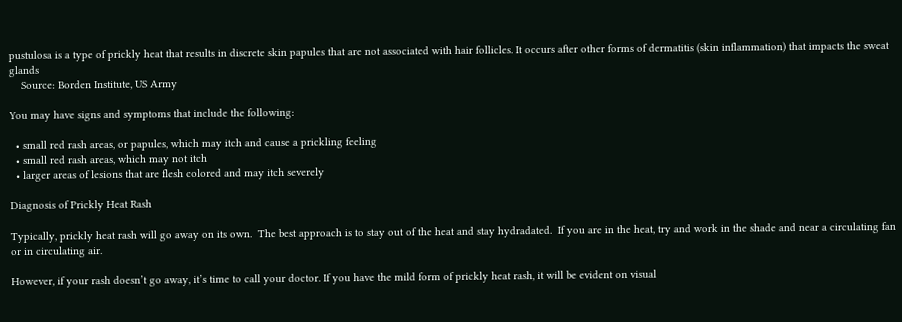pustulosa is a type of prickly heat that results in discrete skin papules that are not associated with hair follicles. It occurs after other forms of dermatitis (skin inflammation) that impacts the sweat glands
    Source: Borden Institute, US Army

You may have signs and symptoms that include the following:

  • small red rash areas, or papules, which may itch and cause a prickling feeling
  • small red rash areas, which may not itch
  • larger areas of lesions that are flesh colored and may itch severely

Diagnosis of Prickly Heat Rash

Typically, prickly heat rash will go away on its own.  The best approach is to stay out of the heat and stay hydradated.  If you are in the heat, try and work in the shade and near a circulating fan or in circulating air.

However, if your rash doesn’t go away, it’s time to call your doctor. If you have the mild form of prickly heat rash, it will be evident on visual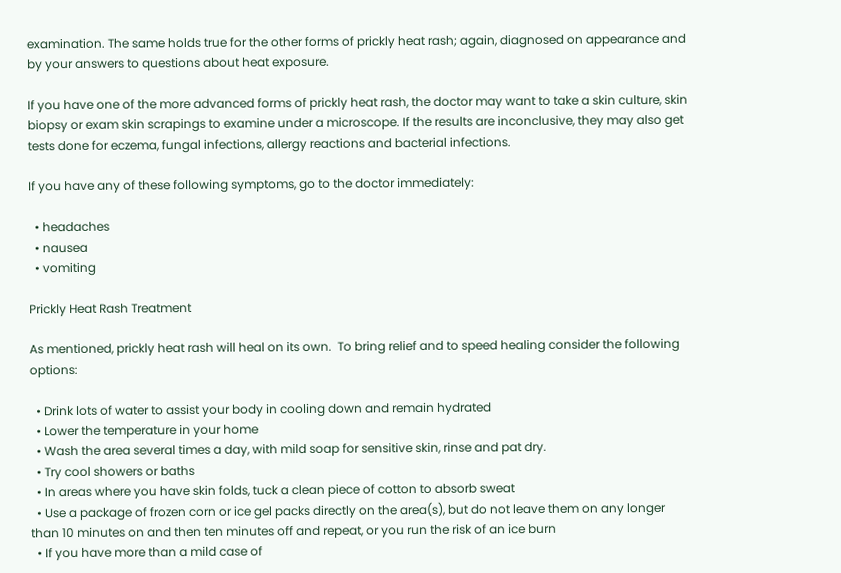examination. The same holds true for the other forms of prickly heat rash; again, diagnosed on appearance and by your answers to questions about heat exposure.

If you have one of the more advanced forms of prickly heat rash, the doctor may want to take a skin culture, skin biopsy or exam skin scrapings to examine under a microscope. If the results are inconclusive, they may also get tests done for eczema, fungal infections, allergy reactions and bacterial infections.

If you have any of these following symptoms, go to the doctor immediately:

  • headaches
  • nausea
  • vomiting

Prickly Heat Rash Treatment

As mentioned, prickly heat rash will heal on its own.  To bring relief and to speed healing consider the following options:

  • Drink lots of water to assist your body in cooling down and remain hydrated
  • Lower the temperature in your home
  • Wash the area several times a day, with mild soap for sensitive skin, rinse and pat dry.
  • Try cool showers or baths
  • In areas where you have skin folds, tuck a clean piece of cotton to absorb sweat
  • Use a package of frozen corn or ice gel packs directly on the area(s), but do not leave them on any longer than 10 minutes on and then ten minutes off and repeat, or you run the risk of an ice burn
  • If you have more than a mild case of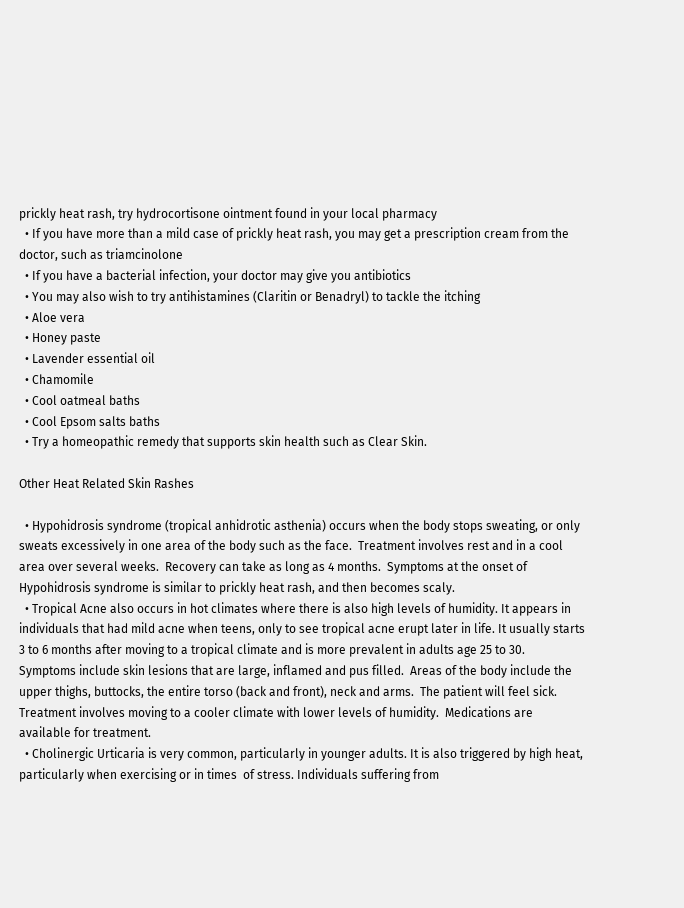prickly heat rash, try hydrocortisone ointment found in your local pharmacy
  • If you have more than a mild case of prickly heat rash, you may get a prescription cream from the doctor, such as triamcinolone
  • If you have a bacterial infection, your doctor may give you antibiotics
  • You may also wish to try antihistamines (Claritin or Benadryl) to tackle the itching
  • Aloe vera
  • Honey paste
  • Lavender essential oil
  • Chamomile
  • Cool oatmeal baths
  • Cool Epsom salts baths
  • Try a homeopathic remedy that supports skin health such as Clear Skin.

Other Heat Related Skin Rashes

  • Hypohidrosis syndrome (tropical anhidrotic asthenia) occurs when the body stops sweating, or only sweats excessively in one area of the body such as the face.  Treatment involves rest and in a cool area over several weeks.  Recovery can take as long as 4 months.  Symptoms at the onset of Hypohidrosis syndrome is similar to prickly heat rash, and then becomes scaly.
  • Tropical Acne also occurs in hot climates where there is also high levels of humidity. It appears in individuals that had mild acne when teens, only to see tropical acne erupt later in life. It usually starts 3 to 6 months after moving to a tropical climate and is more prevalent in adults age 25 to 30.  Symptoms include skin lesions that are large, inflamed and pus filled.  Areas of the body include the upper thighs, buttocks, the entire torso (back and front), neck and arms.  The patient will feel sick.  Treatment involves moving to a cooler climate with lower levels of humidity.  Medications are available for treatment.
  • Cholinergic Urticaria is very common, particularly in younger adults. It is also triggered by high heat, particularly when exercising or in times  of stress. Individuals suffering from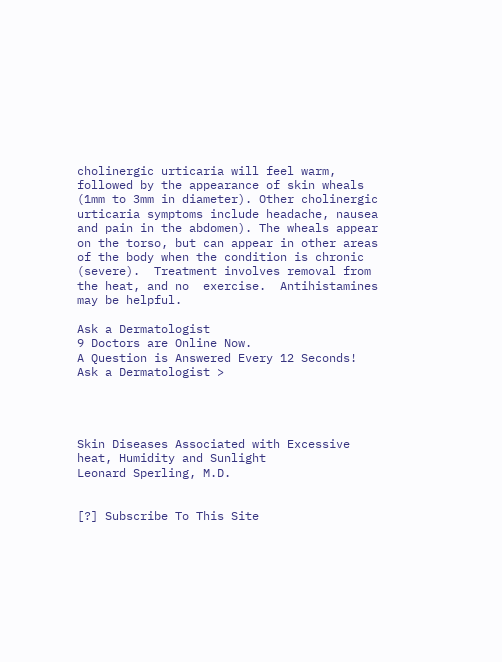cholinergic urticaria will feel warm, followed by the appearance of skin wheals (1mm to 3mm in diameter). Other cholinergic urticaria symptoms include headache, nausea and pain in the abdomen). The wheals appear on the torso, but can appear in other areas of the body when the condition is chronic (severe).  Treatment involves removal from the heat, and no  exercise.  Antihistamines may be helpful.

Ask a Dermatologist
9 Doctors are Online Now.
A Question is Answered Every 12 Seconds!
Ask a Dermatologist >




Skin Diseases Associated with Excessive heat, Humidity and Sunlight
Leonard Sperling, M.D.


[?] Subscribe To This Site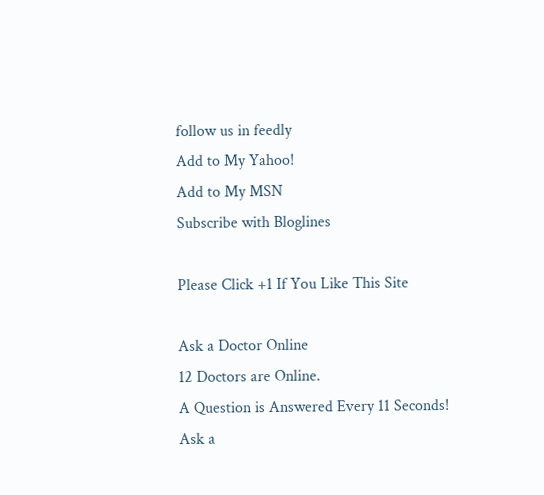follow us in feedly
Add to My Yahoo!
Add to My MSN
Subscribe with Bloglines

Please Click +1 If You Like This Site

Ask a Doctor Online
12 Doctors are Online.
A Question is Answered Every 11 Seconds!
Ask a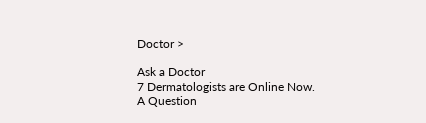Doctor >

Ask a Doctor
7 Dermatologists are Online Now.
A Question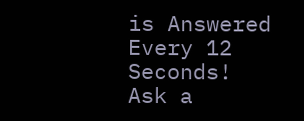is Answered Every 12 Seconds!
Ask a